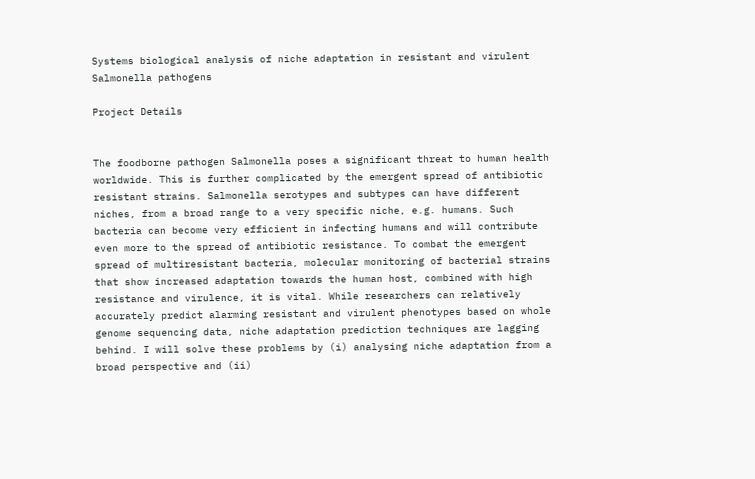Systems biological analysis of niche adaptation in resistant and virulent Salmonella pathogens

Project Details


The foodborne pathogen Salmonella poses a significant threat to human health worldwide. This is further complicated by the emergent spread of antibiotic resistant strains. Salmonella serotypes and subtypes can have different niches, from a broad range to a very specific niche, e.g. humans. Such bacteria can become very efficient in infecting humans and will contribute even more to the spread of antibiotic resistance. To combat the emergent spread of multiresistant bacteria, molecular monitoring of bacterial strains that show increased adaptation towards the human host, combined with high resistance and virulence, it is vital. While researchers can relatively accurately predict alarming resistant and virulent phenotypes based on whole genome sequencing data, niche adaptation prediction techniques are lagging behind. I will solve these problems by (i) analysing niche adaptation from a broad perspective and (ii)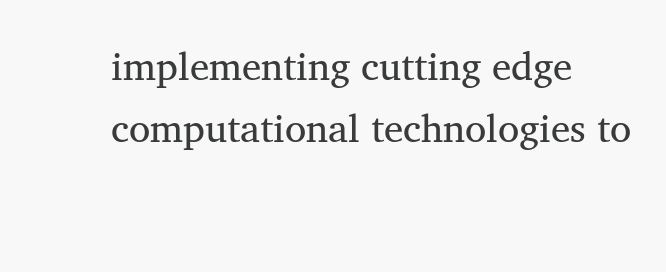implementing cutting edge computational technologies to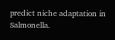predict niche adaptation in Salmonella.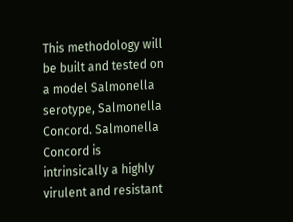This methodology will be built and tested on a model Salmonella serotype, Salmonella Concord. Salmonella Concord is intrinsically a highly virulent and resistant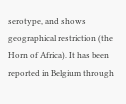serotype, and shows geographical restriction (the Horn of Africa). It has been reported in Belgium through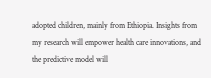adopted children, mainly from Ethiopia. Insights from my research will empower health care innovations, and the predictive model will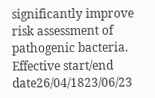significantly improve risk assessment of pathogenic bacteria.
Effective start/end date26/04/1823/06/23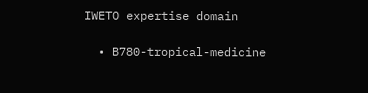IWETO expertise domain

  • B780-tropical-medicine